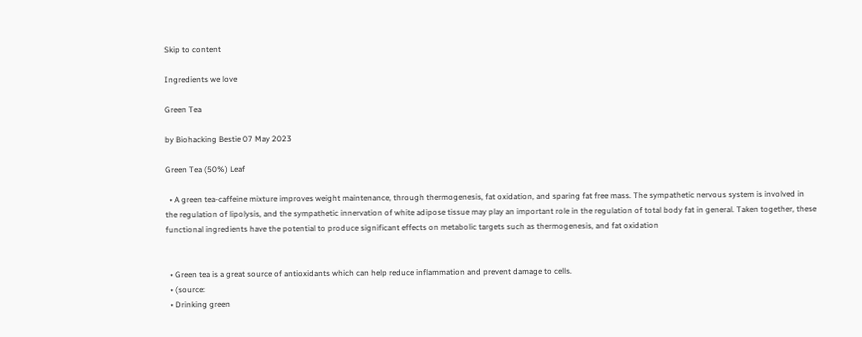Skip to content

Ingredients we love

Green Tea

by Biohacking Bestie 07 May 2023

Green Tea (50%) Leaf

  • A green tea-caffeine mixture improves weight maintenance, through thermogenesis, fat oxidation, and sparing fat free mass. The sympathetic nervous system is involved in the regulation of lipolysis, and the sympathetic innervation of white adipose tissue may play an important role in the regulation of total body fat in general. Taken together, these functional ingredients have the potential to produce significant effects on metabolic targets such as thermogenesis, and fat oxidation


  • Green tea is a great source of antioxidants which can help reduce inflammation and prevent damage to cells.
  • (source:
  • Drinking green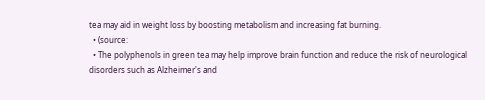tea may aid in weight loss by boosting metabolism and increasing fat burning.
  • (source:
  • The polyphenols in green tea may help improve brain function and reduce the risk of neurological disorders such as Alzheimer's and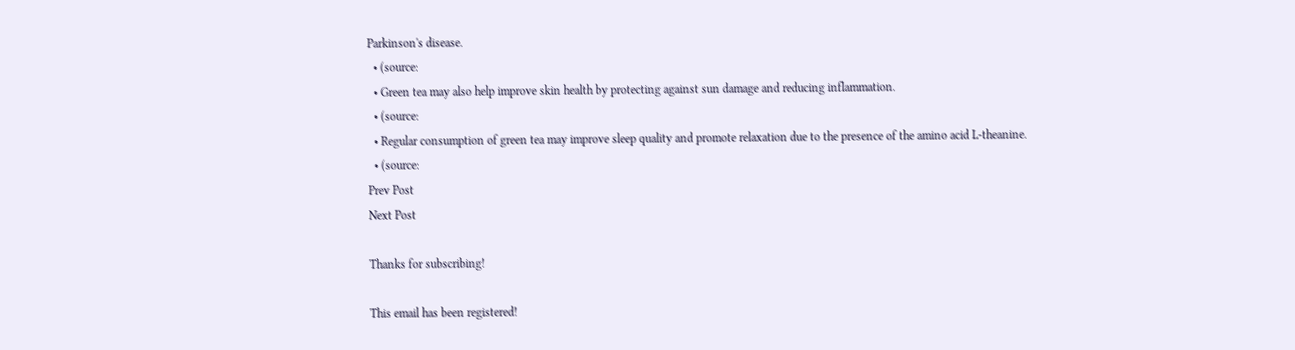Parkinson's disease.
  • (source:
  • Green tea may also help improve skin health by protecting against sun damage and reducing inflammation.
  • (source:
  • Regular consumption of green tea may improve sleep quality and promote relaxation due to the presence of the amino acid L-theanine.
  • (source:
Prev Post
Next Post

Thanks for subscribing!

This email has been registered!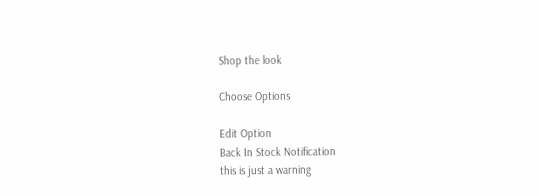Shop the look

Choose Options

Edit Option
Back In Stock Notification
this is just a warning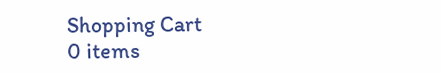Shopping Cart
0 items